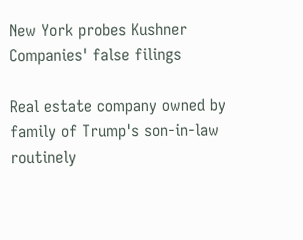New York probes Kushner Companies' false filings

Real estate company owned by family of Trump's son-in-law routinely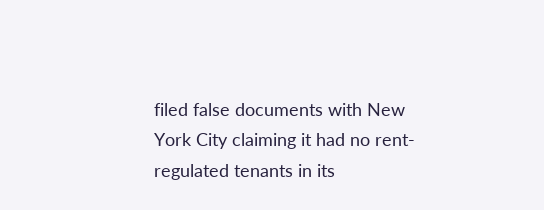filed false documents with New York City claiming it had no rent-regulated tenants in its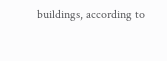buildings, according to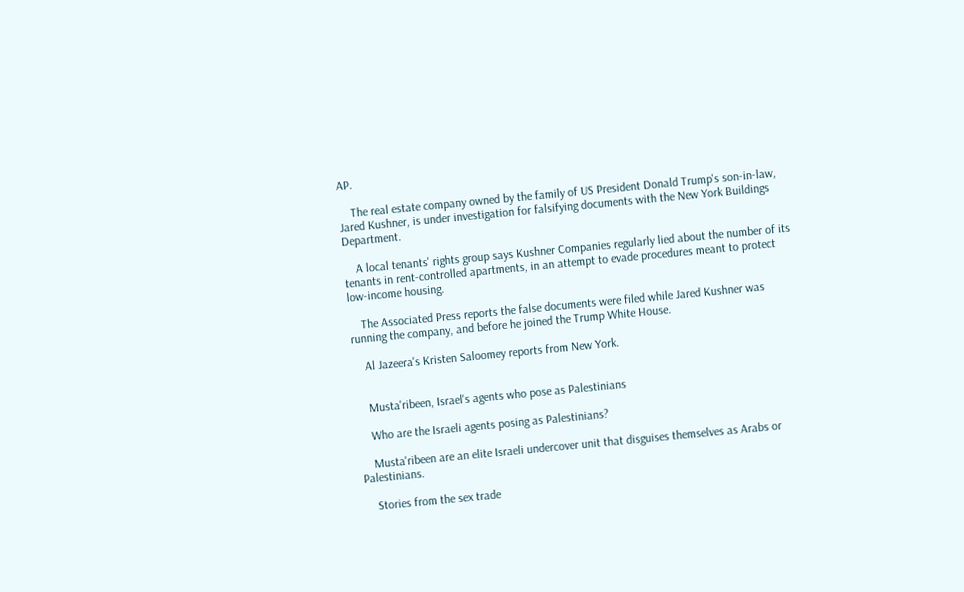AP.

    The real estate company owned by the family of US President Donald Trump's son-in-law, Jared Kushner, is under investigation for falsifying documents with the New York Buildings Department.

    A local tenants' rights group says Kushner Companies regularly lied about the number of its tenants in rent-controlled apartments, in an attempt to evade procedures meant to protect low-income housing.

    The Associated Press reports the false documents were filed while Jared Kushner was running the company, and before he joined the Trump White House.

    Al Jazeera's Kristen Saloomey reports from New York.


    Musta'ribeen, Israel's agents who pose as Palestinians

    Who are the Israeli agents posing as Palestinians?

    Musta'ribeen are an elite Israeli undercover unit that disguises themselves as Arabs or Palestinians.

    Stories from the sex trade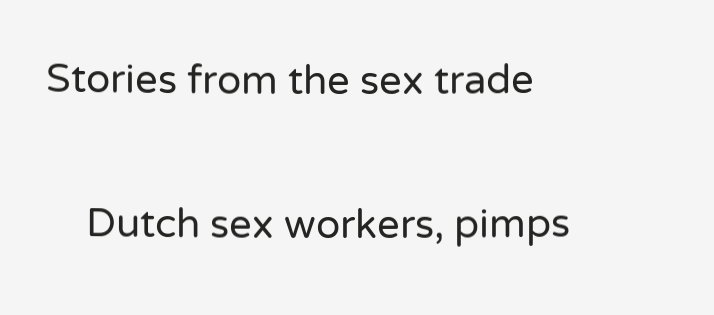Stories from the sex trade

    Dutch sex workers, pimps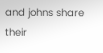and johns share their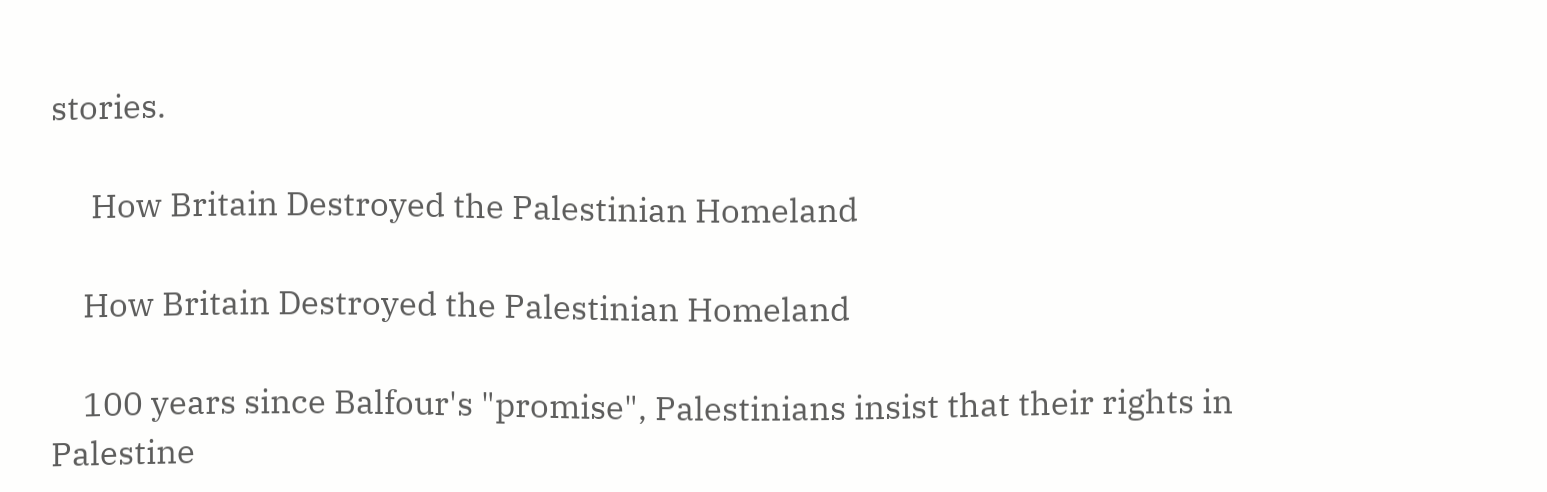stories.

     How Britain Destroyed the Palestinian Homeland

    How Britain Destroyed the Palestinian Homeland

    100 years since Balfour's "promise", Palestinians insist that their rights in Palestine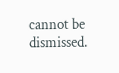cannot be dismissed.